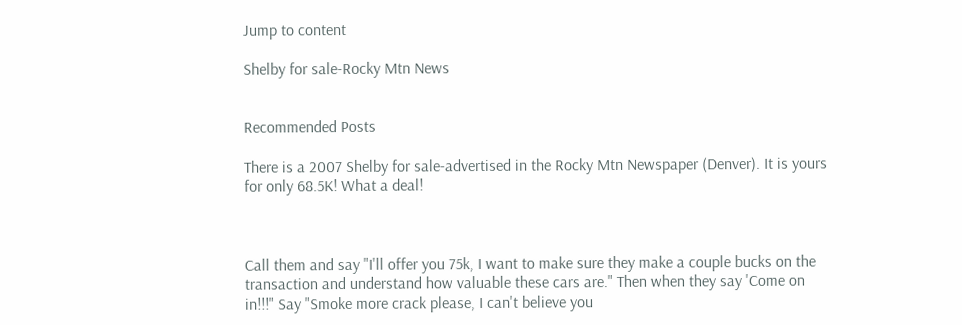Jump to content

Shelby for sale-Rocky Mtn News


Recommended Posts

There is a 2007 Shelby for sale-advertised in the Rocky Mtn Newspaper (Denver). It is yours for only 68.5K! What a deal!



Call them and say "I'll offer you 75k, I want to make sure they make a couple bucks on the transaction and understand how valuable these cars are." Then when they say 'Come on in!!!" Say "Smoke more crack please, I can't believe you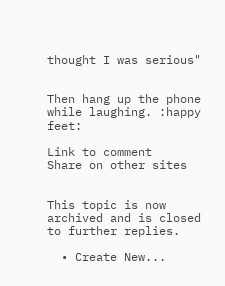thought I was serious"


Then hang up the phone while laughing. :happy feet:

Link to comment
Share on other sites


This topic is now archived and is closed to further replies.

  • Create New...